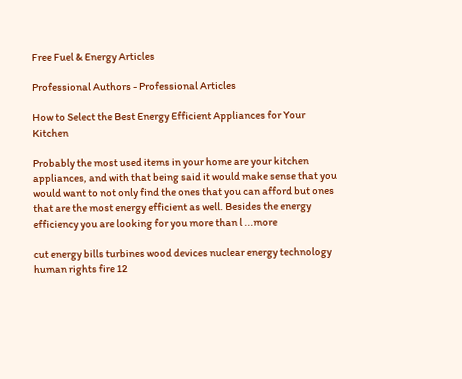Free Fuel & Energy Articles

Professional Authors - Professional Articles

How to Select the Best Energy Efficient Appliances for Your Kitchen

Probably the most used items in your home are your kitchen appliances, and with that being said it would make sense that you would want to not only find the ones that you can afford but ones that are the most energy efficient as well. Besides the energy efficiency you are looking for you more than l ...more

cut energy bills turbines wood devices nuclear energy technology human rights fire 12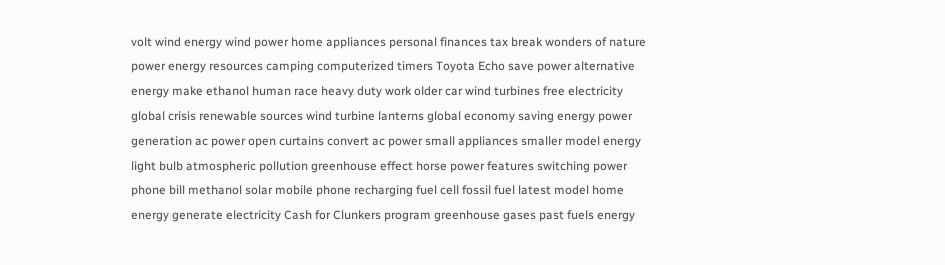volt wind energy wind power home appliances personal finances tax break wonders of nature power energy resources camping computerized timers Toyota Echo save power alternative energy make ethanol human race heavy duty work older car wind turbines free electricity global crisis renewable sources wind turbine lanterns global economy saving energy power generation ac power open curtains convert ac power small appliances smaller model energy light bulb atmospheric pollution greenhouse effect horse power features switching power phone bill methanol solar mobile phone recharging fuel cell fossil fuel latest model home energy generate electricity Cash for Clunkers program greenhouse gases past fuels energy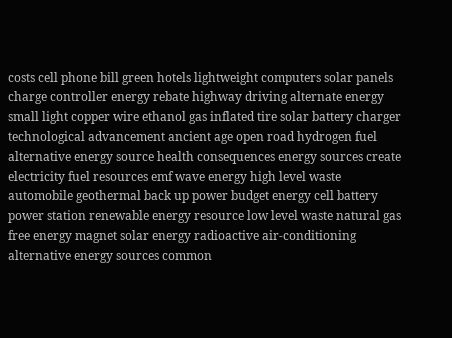costs cell phone bill green hotels lightweight computers solar panels charge controller energy rebate highway driving alternate energy small light copper wire ethanol gas inflated tire solar battery charger technological advancement ancient age open road hydrogen fuel alternative energy source health consequences energy sources create electricity fuel resources emf wave energy high level waste automobile geothermal back up power budget energy cell battery power station renewable energy resource low level waste natural gas free energy magnet solar energy radioactive air-conditioning alternative energy sources common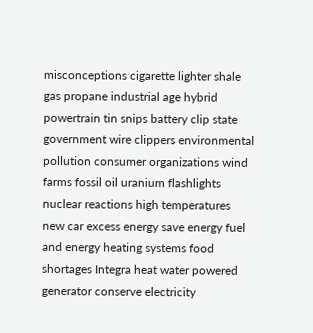misconceptions cigarette lighter shale gas propane industrial age hybrid powertrain tin snips battery clip state government wire clippers environmental pollution consumer organizations wind farms fossil oil uranium flashlights nuclear reactions high temperatures new car excess energy save energy fuel and energy heating systems food shortages Integra heat water powered generator conserve electricity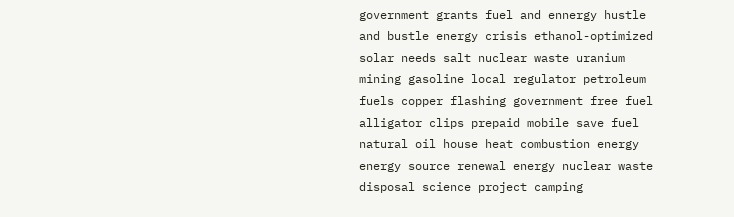government grants fuel and ennergy hustle and bustle energy crisis ethanol-optimized solar needs salt nuclear waste uranium mining gasoline local regulator petroleum fuels copper flashing government free fuel alligator clips prepaid mobile save fuel natural oil house heat combustion energy energy source renewal energy nuclear waste disposal science project camping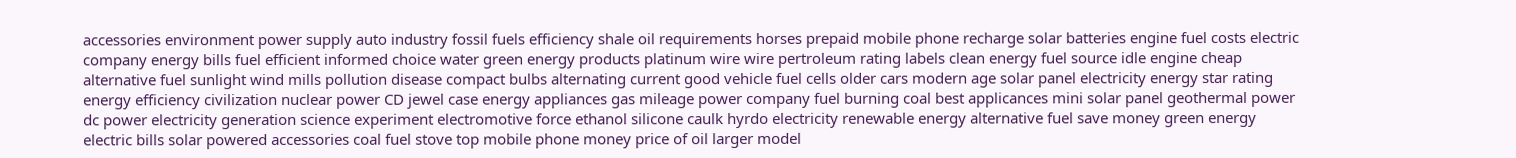accessories environment power supply auto industry fossil fuels efficiency shale oil requirements horses prepaid mobile phone recharge solar batteries engine fuel costs electric company energy bills fuel efficient informed choice water green energy products platinum wire wire pertroleum rating labels clean energy fuel source idle engine cheap alternative fuel sunlight wind mills pollution disease compact bulbs alternating current good vehicle fuel cells older cars modern age solar panel electricity energy star rating energy efficiency civilization nuclear power CD jewel case energy appliances gas mileage power company fuel burning coal best applicances mini solar panel geothermal power dc power electricity generation science experiment electromotive force ethanol silicone caulk hyrdo electricity renewable energy alternative fuel save money green energy electric bills solar powered accessories coal fuel stove top mobile phone money price of oil larger model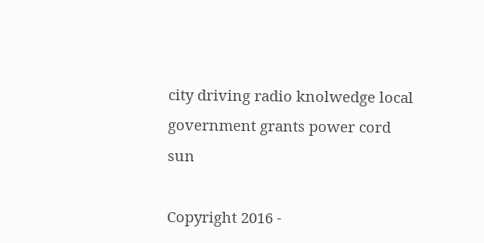city driving radio knolwedge local government grants power cord sun

Copyright 2016 -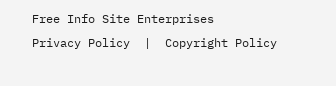Free Info Site Enterprises
Privacy Policy  |  Copyright Policy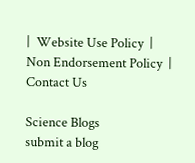|  Website Use Policy  |  Non Endorsement Policy  |  Contact Us

Science Blogs
submit a blog